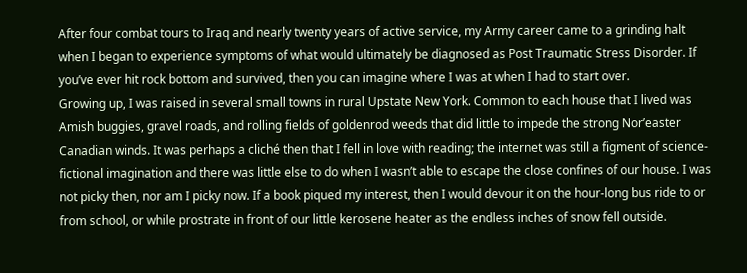After four combat tours to Iraq and nearly twenty years of active service, my Army career came to a grinding halt when I began to experience symptoms of what would ultimately be diagnosed as Post Traumatic Stress Disorder. If you’ve ever hit rock bottom and survived, then you can imagine where I was at when I had to start over.
Growing up, I was raised in several small towns in rural Upstate New York. Common to each house that I lived was Amish buggies, gravel roads, and rolling fields of goldenrod weeds that did little to impede the strong Nor’easter Canadian winds. It was perhaps a cliché then that I fell in love with reading; the internet was still a figment of science-fictional imagination and there was little else to do when I wasn’t able to escape the close confines of our house. I was not picky then, nor am I picky now. If a book piqued my interest, then I would devour it on the hour-long bus ride to or from school, or while prostrate in front of our little kerosene heater as the endless inches of snow fell outside.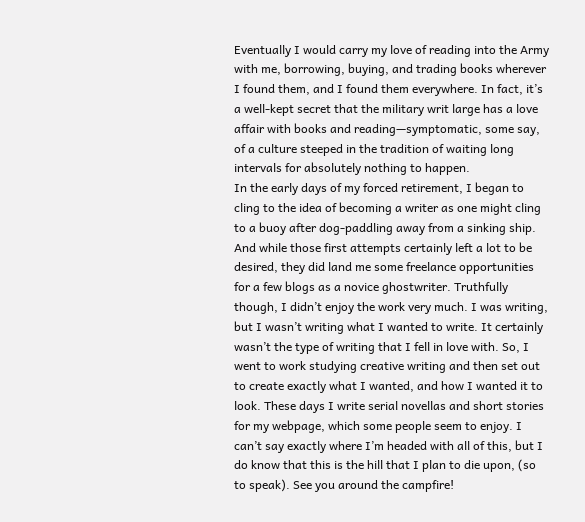Eventually I would carry my love of reading into the Army with me, borrowing, buying, and trading books wherever I found them, and I found them everywhere. In fact, it’s a well-kept secret that the military writ large has a love affair with books and reading—symptomatic, some say, of a culture steeped in the tradition of waiting long intervals for absolutely nothing to happen.
In the early days of my forced retirement, I began to cling to the idea of becoming a writer as one might cling to a buoy after dog-paddling away from a sinking ship. And while those first attempts certainly left a lot to be desired, they did land me some freelance opportunities for a few blogs as a novice ghostwriter. Truthfully though, I didn’t enjoy the work very much. I was writing, but I wasn’t writing what I wanted to write. It certainly wasn’t the type of writing that I fell in love with. So, I went to work studying creative writing and then set out to create exactly what I wanted, and how I wanted it to look. These days I write serial novellas and short stories for my webpage, which some people seem to enjoy. I can’t say exactly where I’m headed with all of this, but I do know that this is the hill that I plan to die upon, (so to speak). See you around the campfire!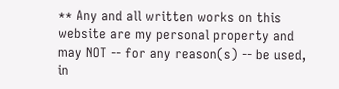** Any and all written works on this website are my personal property and may NOT -- for any reason(s) -- be used, in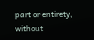part or entirety, without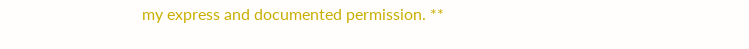my express and documented permission. **